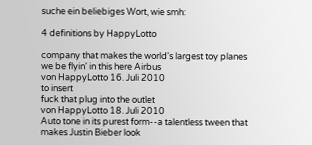suche ein beliebiges Wort, wie smh:

4 definitions by HappyLotto

company that makes the world's largest toy planes
we be flyin' in this here Airbus
von HappyLotto 16. Juli 2010
to insert
fuck that plug into the outlet
von HappyLotto 18. Juli 2010
Auto tone in its purest form--a talentless tween that makes Justin Bieber look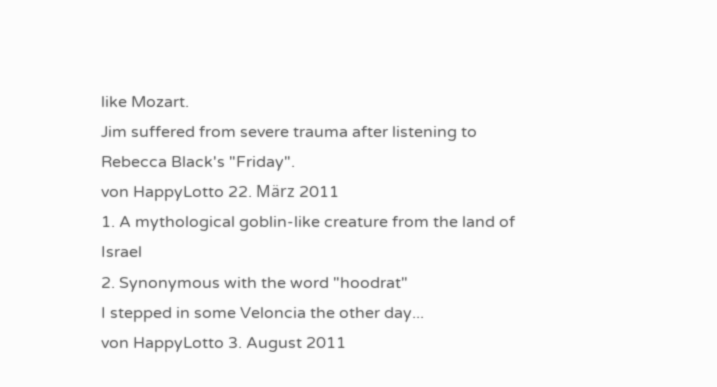like Mozart.
Jim suffered from severe trauma after listening to Rebecca Black's "Friday".
von HappyLotto 22. März 2011
1. A mythological goblin-like creature from the land of Israel
2. Synonymous with the word "hoodrat"
I stepped in some Veloncia the other day...
von HappyLotto 3. August 2011